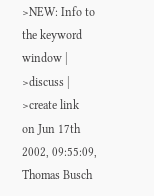>NEW: Info to the keyword window | >discuss | >create link
on Jun 17th 2002, 09:55:09, Thomas Busch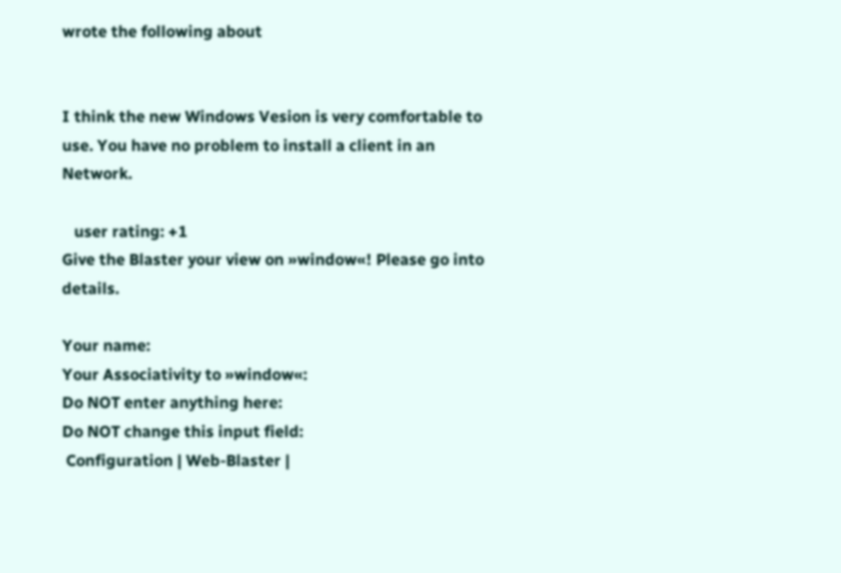wrote the following about


I think the new Windows Vesion is very comfortable to use. You have no problem to install a client in an Network.

   user rating: +1
Give the Blaster your view on »window«! Please go into details.

Your name:
Your Associativity to »window«:
Do NOT enter anything here:
Do NOT change this input field:
 Configuration | Web-Blaster |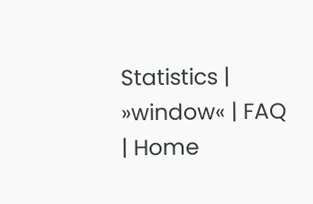Statistics | »window« | FAQ | Home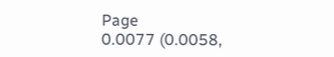Page
0.0077 (0.0058,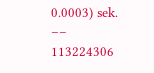0.0003) sek. –– 113224306